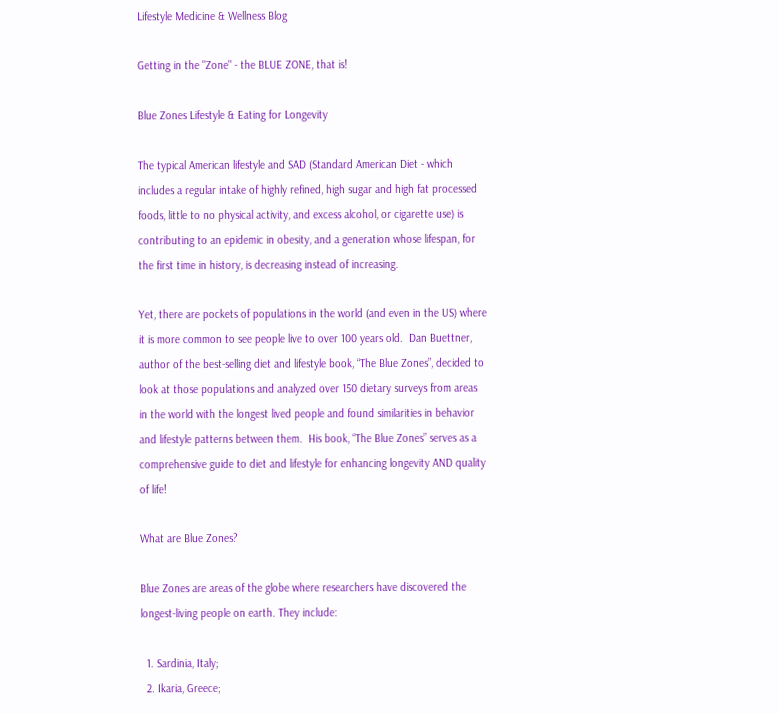Lifestyle Medicine & Wellness Blog

Getting in the "Zone" - the BLUE ZONE, that is!

Blue Zones Lifestyle & Eating for Longevity

The typical American lifestyle and SAD (Standard American Diet - which includes a regular intake of highly refined, high sugar and high fat processed foods, little to no physical activity, and excess alcohol, or cigarette use) is contributing to an epidemic in obesity, and a generation whose lifespan, for the first time in history, is decreasing instead of increasing.

Yet, there are pockets of populations in the world (and even in the US) where it is more common to see people live to over 100 years old.  Dan Buettner, author of the best-selling diet and lifestyle book, “The Blue Zones”, decided to look at those populations and analyzed over 150 dietary surveys from areas in the world with the longest lived people and found similarities in behavior and lifestyle patterns between them.  His book, “The Blue Zones” serves as a comprehensive guide to diet and lifestyle for enhancing longevity AND quality of life!

What are Blue Zones?

Blue Zones are areas of the globe where researchers have discovered the longest-living people on earth. They include:

  1. Sardinia, Italy;
  2. Ikaria, Greece;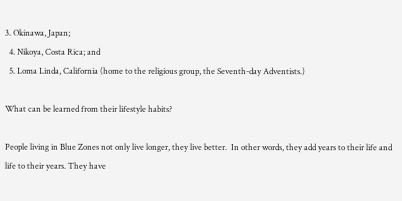3. Okinawa, Japan;
  4. Nikoya, Costa Rica; and
  5. Loma Linda, California (home to the religious group, the Seventh-day Adventists.)

What can be learned from their lifestyle habits?

People living in Blue Zones not only live longer, they live better.  In other words, they add years to their life and life to their years. They have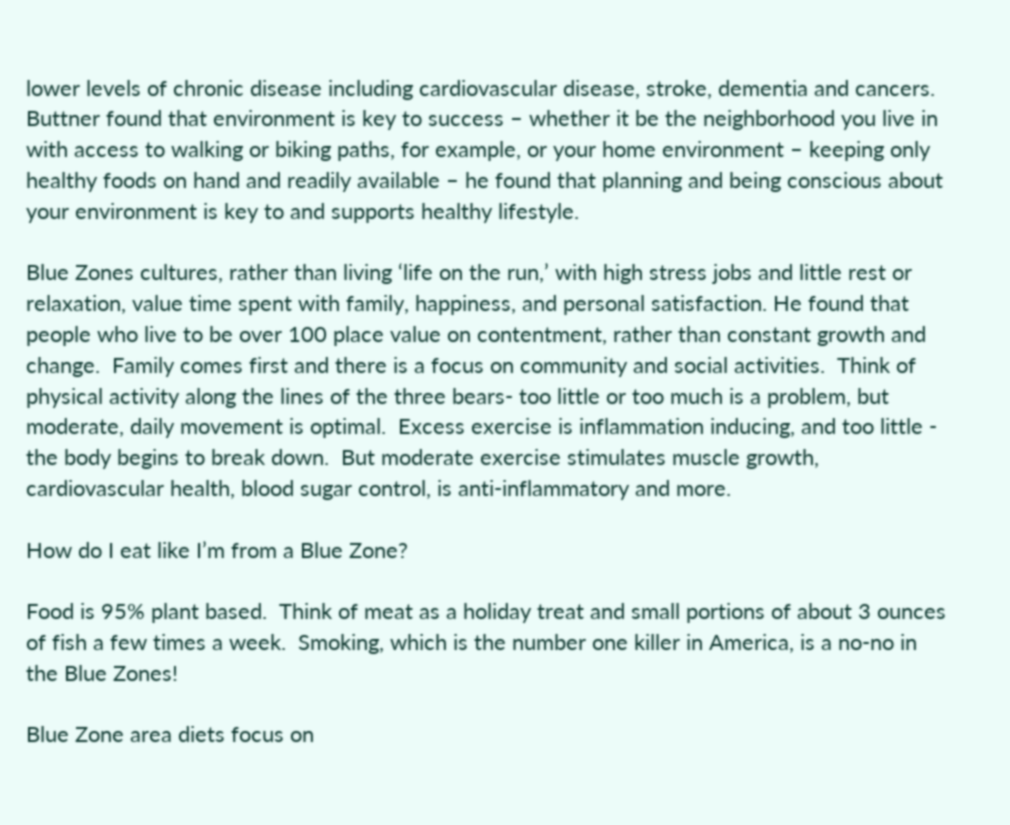lower levels of chronic disease including cardiovascular disease, stroke, dementia and cancers.  Buttner found that environment is key to success – whether it be the neighborhood you live in with access to walking or biking paths, for example, or your home environment – keeping only healthy foods on hand and readily available – he found that planning and being conscious about your environment is key to and supports healthy lifestyle.

Blue Zones cultures, rather than living ‘life on the run,’ with high stress jobs and little rest or relaxation, value time spent with family, happiness, and personal satisfaction. He found that people who live to be over 100 place value on contentment, rather than constant growth and change.  Family comes first and there is a focus on community and social activities.  Think of physical activity along the lines of the three bears- too little or too much is a problem, but moderate, daily movement is optimal.  Excess exercise is inflammation inducing, and too little - the body begins to break down.  But moderate exercise stimulates muscle growth, cardiovascular health, blood sugar control, is anti-inflammatory and more.

How do I eat like I’m from a Blue Zone?

Food is 95% plant based.  Think of meat as a holiday treat and small portions of about 3 ounces of fish a few times a week.  Smoking, which is the number one killer in America, is a no-no in the Blue Zones!

Blue Zone area diets focus on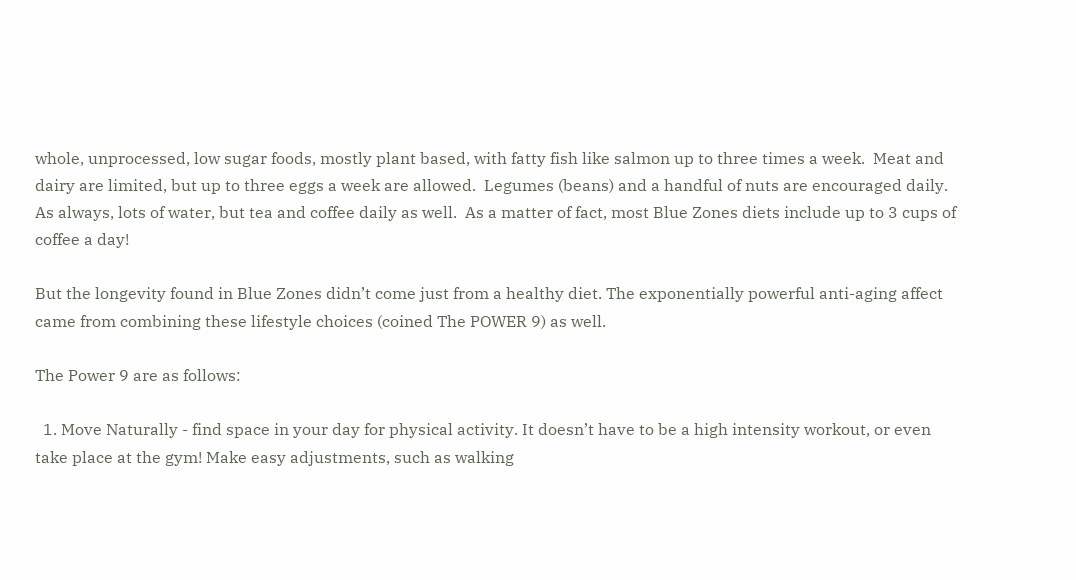whole, unprocessed, low sugar foods, mostly plant based, with fatty fish like salmon up to three times a week.  Meat and dairy are limited, but up to three eggs a week are allowed.  Legumes (beans) and a handful of nuts are encouraged daily.  As always, lots of water, but tea and coffee daily as well.  As a matter of fact, most Blue Zones diets include up to 3 cups of coffee a day!

But the longevity found in Blue Zones didn’t come just from a healthy diet. The exponentially powerful anti-aging affect came from combining these lifestyle choices (coined The POWER 9) as well.

The Power 9 are as follows:

  1. Move Naturally - find space in your day for physical activity. It doesn’t have to be a high intensity workout, or even take place at the gym! Make easy adjustments, such as walking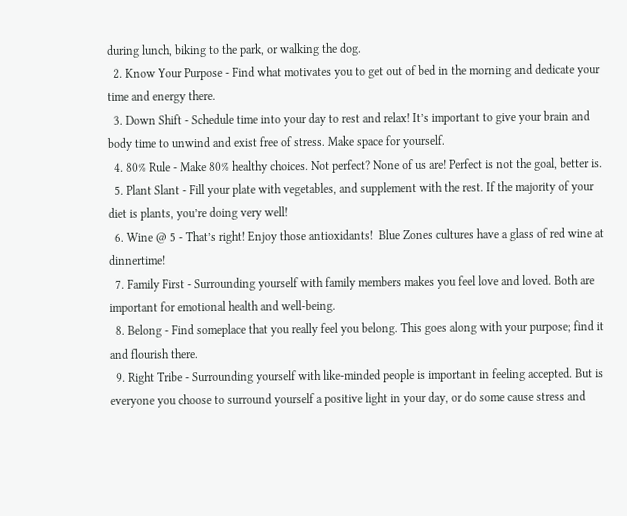during lunch, biking to the park, or walking the dog.
  2. Know Your Purpose - Find what motivates you to get out of bed in the morning and dedicate your time and energy there.
  3. Down Shift - Schedule time into your day to rest and relax! It’s important to give your brain and body time to unwind and exist free of stress. Make space for yourself.
  4. 80% Rule - Make 80% healthy choices. Not perfect? None of us are! Perfect is not the goal, better is.
  5. Plant Slant - Fill your plate with vegetables, and supplement with the rest. If the majority of your diet is plants, you’re doing very well!
  6. Wine @ 5 - That’s right! Enjoy those antioxidants!  Blue Zones cultures have a glass of red wine at dinnertime!
  7. Family First - Surrounding yourself with family members makes you feel love and loved. Both are important for emotional health and well-being.
  8. Belong - Find someplace that you really feel you belong. This goes along with your purpose; find it and flourish there.
  9. Right Tribe - Surrounding yourself with like-minded people is important in feeling accepted. But is everyone you choose to surround yourself a positive light in your day, or do some cause stress and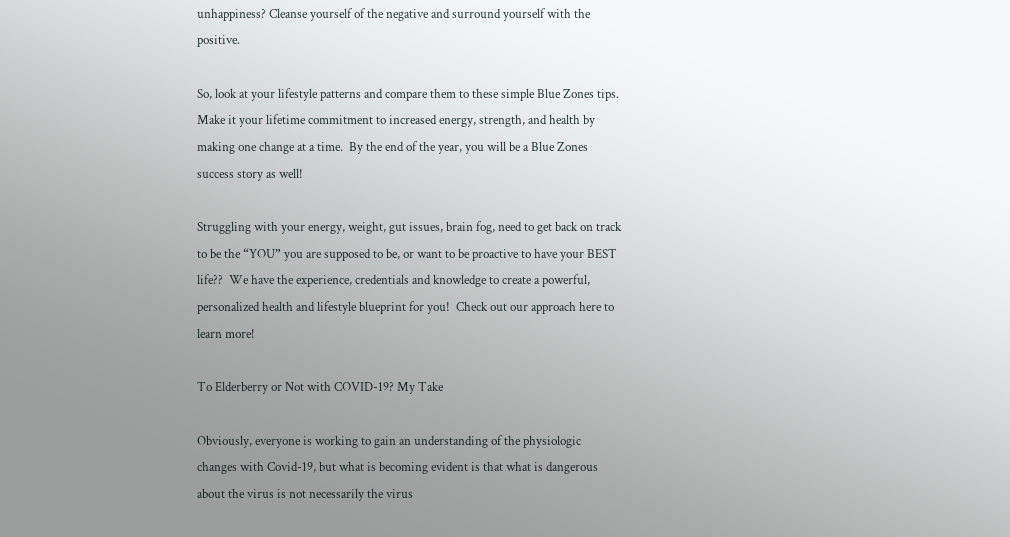unhappiness? Cleanse yourself of the negative and surround yourself with the positive.

So, look at your lifestyle patterns and compare them to these simple Blue Zones tips.  Make it your lifetime commitment to increased energy, strength, and health by making one change at a time.  By the end of the year, you will be a Blue Zones success story as well!

Struggling with your energy, weight, gut issues, brain fog, need to get back on track to be the “YOU” you are supposed to be, or want to be proactive to have your BEST life??  We have the experience, credentials and knowledge to create a powerful, personalized health and lifestyle blueprint for you!  Check out our approach here to learn more!

To Elderberry or Not with COVID-19? My Take

Obviously, everyone is working to gain an understanding of the physiologic changes with Covid-19, but what is becoming evident is that what is dangerous about the virus is not necessarily the virus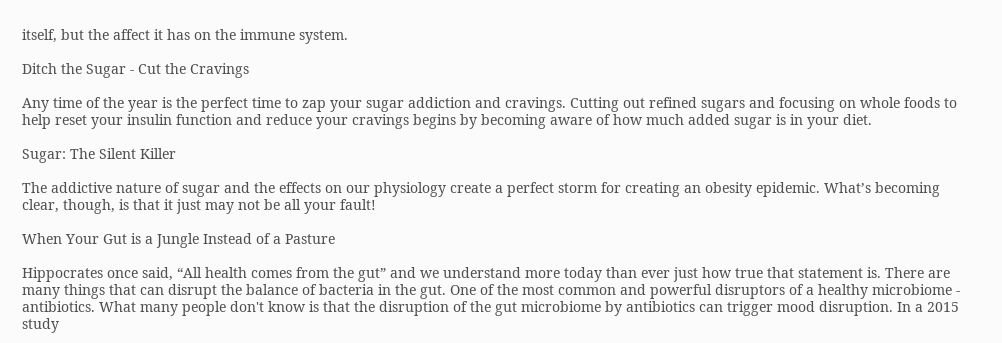itself, but the affect it has on the immune system.

Ditch the Sugar - Cut the Cravings

Any time of the year is the perfect time to zap your sugar addiction and cravings. Cutting out refined sugars and focusing on whole foods to help reset your insulin function and reduce your cravings begins by becoming aware of how much added sugar is in your diet.

Sugar: The Silent Killer

The addictive nature of sugar and the effects on our physiology create a perfect storm for creating an obesity epidemic. What’s becoming clear, though, is that it just may not be all your fault!

When Your Gut is a Jungle Instead of a Pasture

Hippocrates once said, “All health comes from the gut” and we understand more today than ever just how true that statement is. There are many things that can disrupt the balance of bacteria in the gut. One of the most common and powerful disruptors of a healthy microbiome - antibiotics. What many people don't know is that the disruption of the gut microbiome by antibiotics can trigger mood disruption. In a 2015 study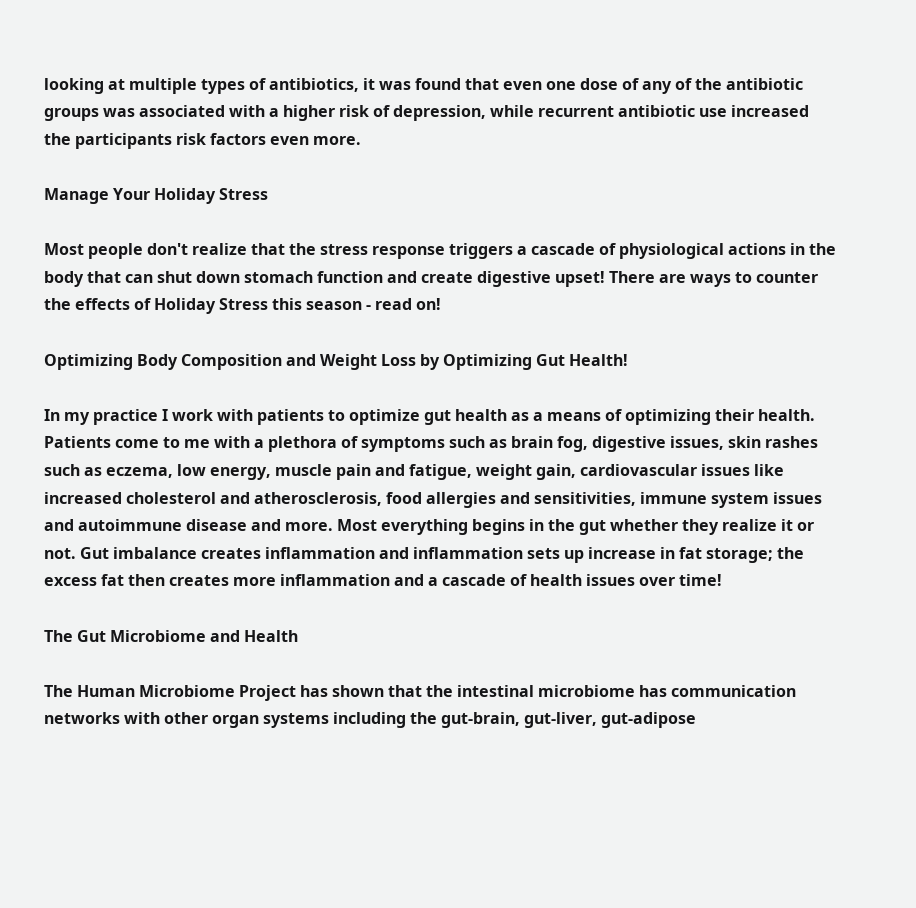looking at multiple types of antibiotics, it was found that even one dose of any of the antibiotic groups was associated with a higher risk of depression, while recurrent antibiotic use increased the participants risk factors even more.

Manage Your Holiday Stress

Most people don't realize that the stress response triggers a cascade of physiological actions in the body that can shut down stomach function and create digestive upset! There are ways to counter the effects of Holiday Stress this season - read on!

Optimizing Body Composition and Weight Loss by Optimizing Gut Health!

In my practice I work with patients to optimize gut health as a means of optimizing their health. Patients come to me with a plethora of symptoms such as brain fog, digestive issues, skin rashes such as eczema, low energy, muscle pain and fatigue, weight gain, cardiovascular issues like increased cholesterol and atherosclerosis, food allergies and sensitivities, immune system issues and autoimmune disease and more. Most everything begins in the gut whether they realize it or not. Gut imbalance creates inflammation and inflammation sets up increase in fat storage; the excess fat then creates more inflammation and a cascade of health issues over time!

The Gut Microbiome and Health

The Human Microbiome Project has shown that the intestinal microbiome has communication networks with other organ systems including the gut-brain, gut-liver, gut-adipose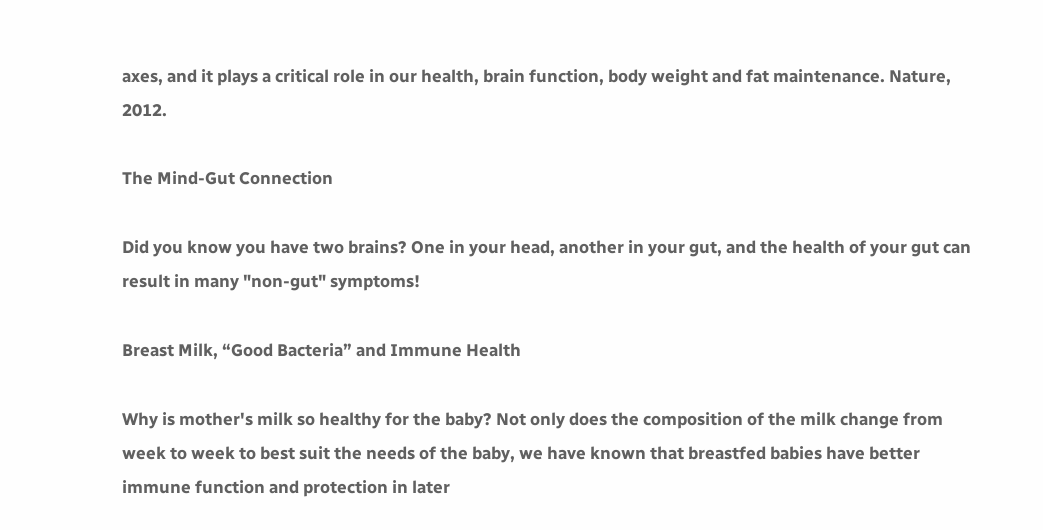axes, and it plays a critical role in our health, brain function, body weight and fat maintenance. Nature, 2012.

The Mind-Gut Connection

Did you know you have two brains? One in your head, another in your gut, and the health of your gut can result in many "non-gut" symptoms!

Breast Milk, “Good Bacteria” and Immune Health

Why is mother's milk so healthy for the baby? Not only does the composition of the milk change from week to week to best suit the needs of the baby, we have known that breastfed babies have better immune function and protection in later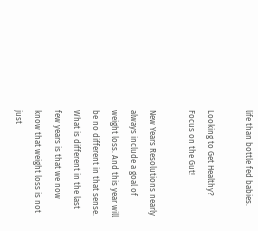life than bottle fed babies.

Looking to Get Healthy? Focus on the Gut!

New Years Resolutions nearly always include a goal of weight loss. And this year will be no different in that sense. What is different in the last few years is that we now know that weight loss is not just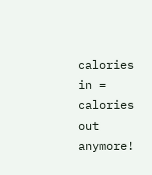calories in = calories out anymore!